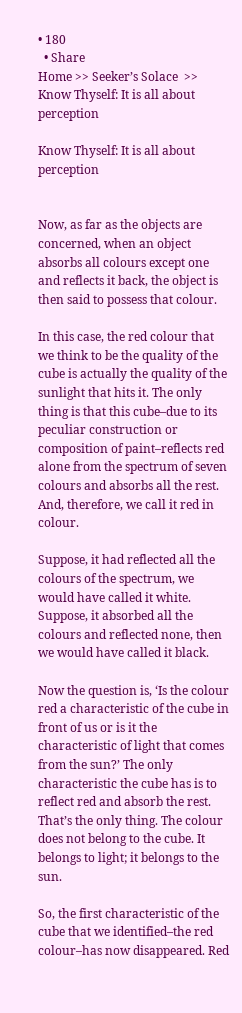• 180
  • Share
Home >> Seeker’s Solace  >> Know Thyself: It is all about perception

Know Thyself: It is all about perception


Now, as far as the objects are concerned, when an object absorbs all colours except one and reflects it back, the object is then said to possess that colour.

In this case, the red colour that we think to be the quality of the cube is actually the quality of the sunlight that hits it. The only thing is that this cube–due to its peculiar construction or composition of paint–reflects red alone from the spectrum of seven colours and absorbs all the rest. And, therefore, we call it red in colour.

Suppose, it had reflected all the colours of the spectrum, we would have called it white. Suppose, it absorbed all the colours and reflected none, then we would have called it black.

Now the question is, ‘Is the colour red a characteristic of the cube in front of us or is it the characteristic of light that comes from the sun?’ The only characteristic the cube has is to reflect red and absorb the rest. That’s the only thing. The colour does not belong to the cube. It belongs to light; it belongs to the sun.

So, the first characteristic of the cube that we identified–the red colour–has now disappeared. Red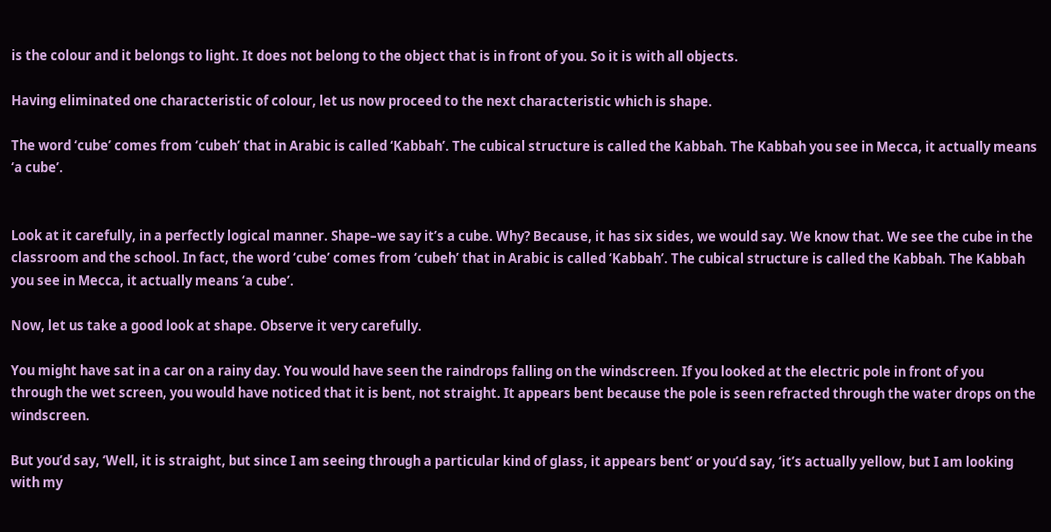is the colour and it belongs to light. It does not belong to the object that is in front of you. So it is with all objects.

Having eliminated one characteristic of colour, let us now proceed to the next characteristic which is shape.

The word ‘cube’ comes from ‘cubeh’ that in Arabic is called ‘Kabbah’. The cubical structure is called the Kabbah. The Kabbah you see in Mecca, it actually means ‘a cube’.


Look at it carefully, in a perfectly logical manner. Shape–we say it’s a cube. Why? Because, it has six sides, we would say. We know that. We see the cube in the classroom and the school. In fact, the word ‘cube’ comes from ‘cubeh’ that in Arabic is called ‘Kabbah’. The cubical structure is called the Kabbah. The Kabbah you see in Mecca, it actually means ‘a cube’.

Now, let us take a good look at shape. Observe it very carefully.

You might have sat in a car on a rainy day. You would have seen the raindrops falling on the windscreen. If you looked at the electric pole in front of you through the wet screen, you would have noticed that it is bent, not straight. It appears bent because the pole is seen refracted through the water drops on the windscreen.

But you’d say, ‘Well, it is straight, but since I am seeing through a particular kind of glass, it appears bent’ or you’d say, ‘it’s actually yellow, but I am looking with my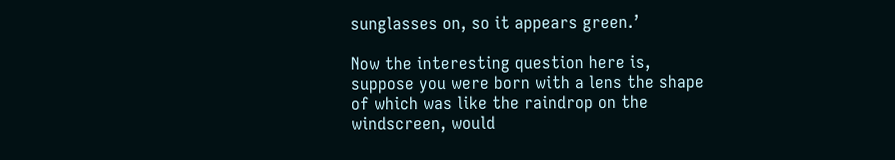sunglasses on, so it appears green.’

Now the interesting question here is, suppose you were born with a lens the shape of which was like the raindrop on the windscreen, would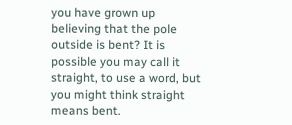you have grown up believing that the pole outside is bent? It is possible you may call it straight, to use a word, but you might think straight means bent.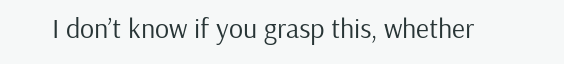I don’t know if you grasp this, whether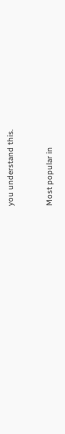you understand this.


Most popular in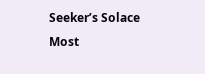Seeker’s Solace
Most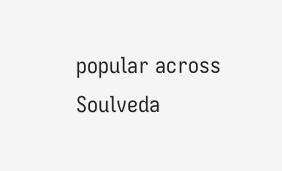popular across Soulveda